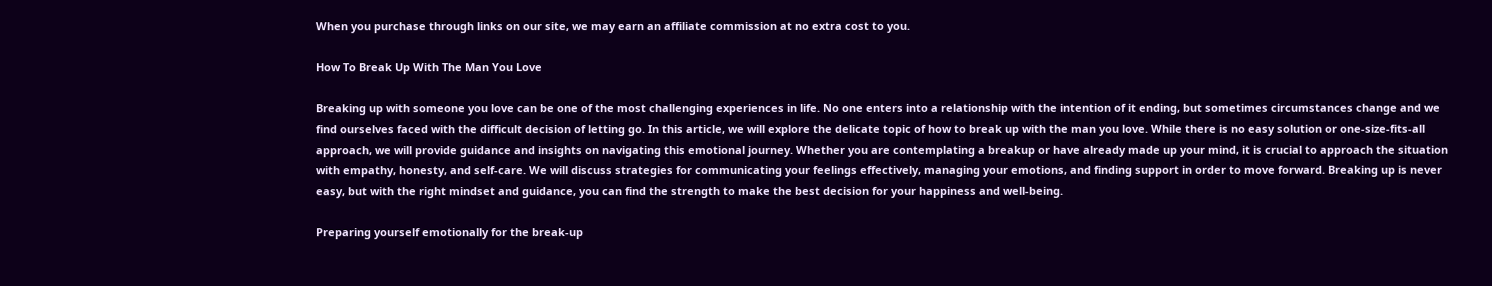When you purchase through links on our site, we may earn an affiliate commission at no extra cost to you.

How To Break Up With The Man You Love

Breaking up with someone you love can be one of the most challenging experiences in life. No one enters into a relationship with the intention of it ending, but sometimes circumstances change and we find ourselves faced with the difficult decision of letting go. In this article, we will explore the delicate topic of how to break up with the man you love. While there is no easy solution or one-size-fits-all approach, we will provide guidance and insights on navigating this emotional journey. Whether you are contemplating a breakup or have already made up your mind, it is crucial to approach the situation with empathy, honesty, and self-care. We will discuss strategies for communicating your feelings effectively, managing your emotions, and finding support in order to move forward. Breaking up is never easy, but with the right mindset and guidance, you can find the strength to make the best decision for your happiness and well-being.

Preparing yourself emotionally for the break-up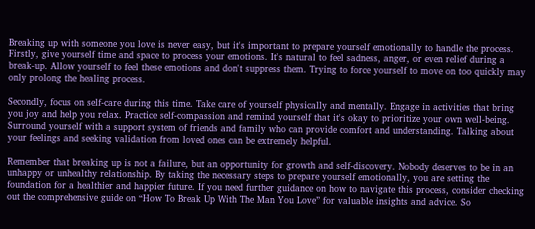Breaking up with someone you love is never easy, but it's important to prepare yourself emotionally to handle the process. Firstly, give yourself time and space to process your emotions. It's natural to feel sadness, anger, or even relief during a break-up. Allow yourself to feel these emotions and don't suppress them. Trying to force yourself to move on too quickly may only prolong the healing process.

Secondly, focus on self-care during this time. Take care of yourself physically and mentally. Engage in activities that bring you joy and help you relax. Practice self-compassion and remind yourself that it's okay to prioritize your own well-being. Surround yourself with a support system of friends and family who can provide comfort and understanding. Talking about your feelings and seeking validation from loved ones can be extremely helpful.

Remember that breaking up is not a failure, but an opportunity for growth and self-discovery. Nobody deserves to be in an unhappy or unhealthy relationship. By taking the necessary steps to prepare yourself emotionally, you are setting the foundation for a healthier and happier future. If you need further guidance on how to navigate this process, consider checking out the comprehensive guide on “How To Break Up With The Man You Love” for valuable insights and advice. So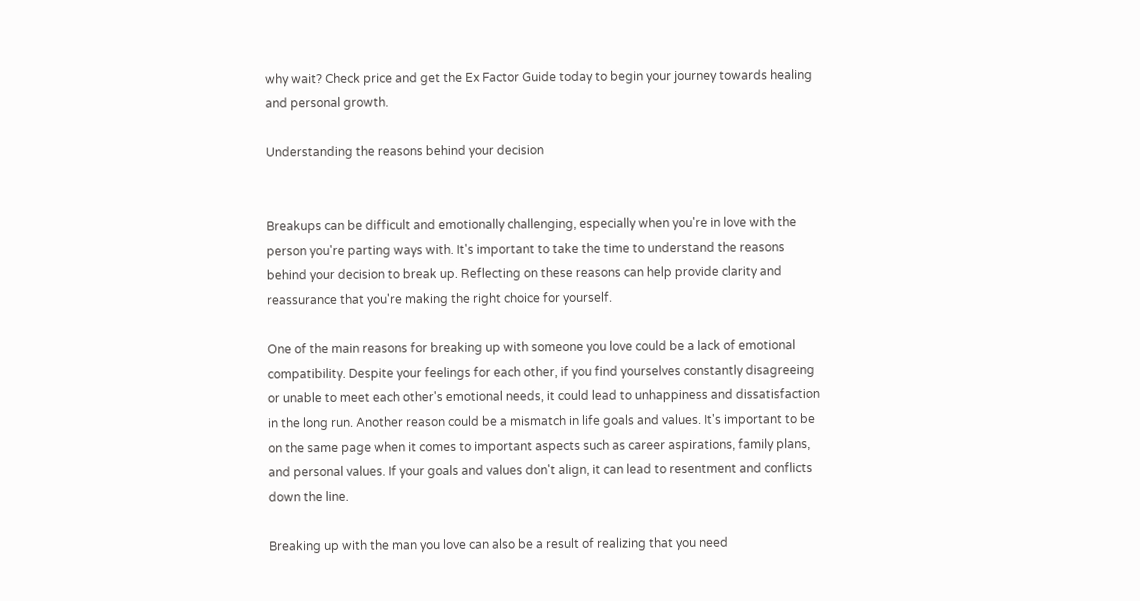why wait? Check price and get the Ex Factor Guide today to begin your journey towards healing and personal growth.

Understanding the reasons behind your decision


Breakups can be difficult and emotionally challenging, especially when you're in love with the person you're parting ways with. It's important to take the time to understand the reasons behind your decision to break up. Reflecting on these reasons can help provide clarity and reassurance that you're making the right choice for yourself.

One of the main reasons for breaking up with someone you love could be a lack of emotional compatibility. Despite your feelings for each other, if you find yourselves constantly disagreeing or unable to meet each other's emotional needs, it could lead to unhappiness and dissatisfaction in the long run. Another reason could be a mismatch in life goals and values. It's important to be on the same page when it comes to important aspects such as career aspirations, family plans, and personal values. If your goals and values don't align, it can lead to resentment and conflicts down the line.

Breaking up with the man you love can also be a result of realizing that you need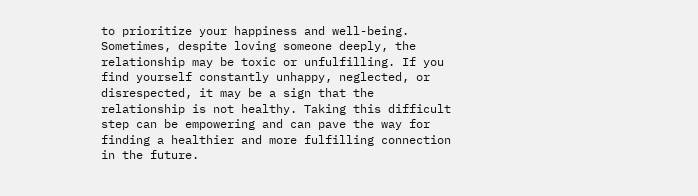to prioritize your happiness and well-being. Sometimes, despite loving someone deeply, the relationship may be toxic or unfulfilling. If you find yourself constantly unhappy, neglected, or disrespected, it may be a sign that the relationship is not healthy. Taking this difficult step can be empowering and can pave the way for finding a healthier and more fulfilling connection in the future.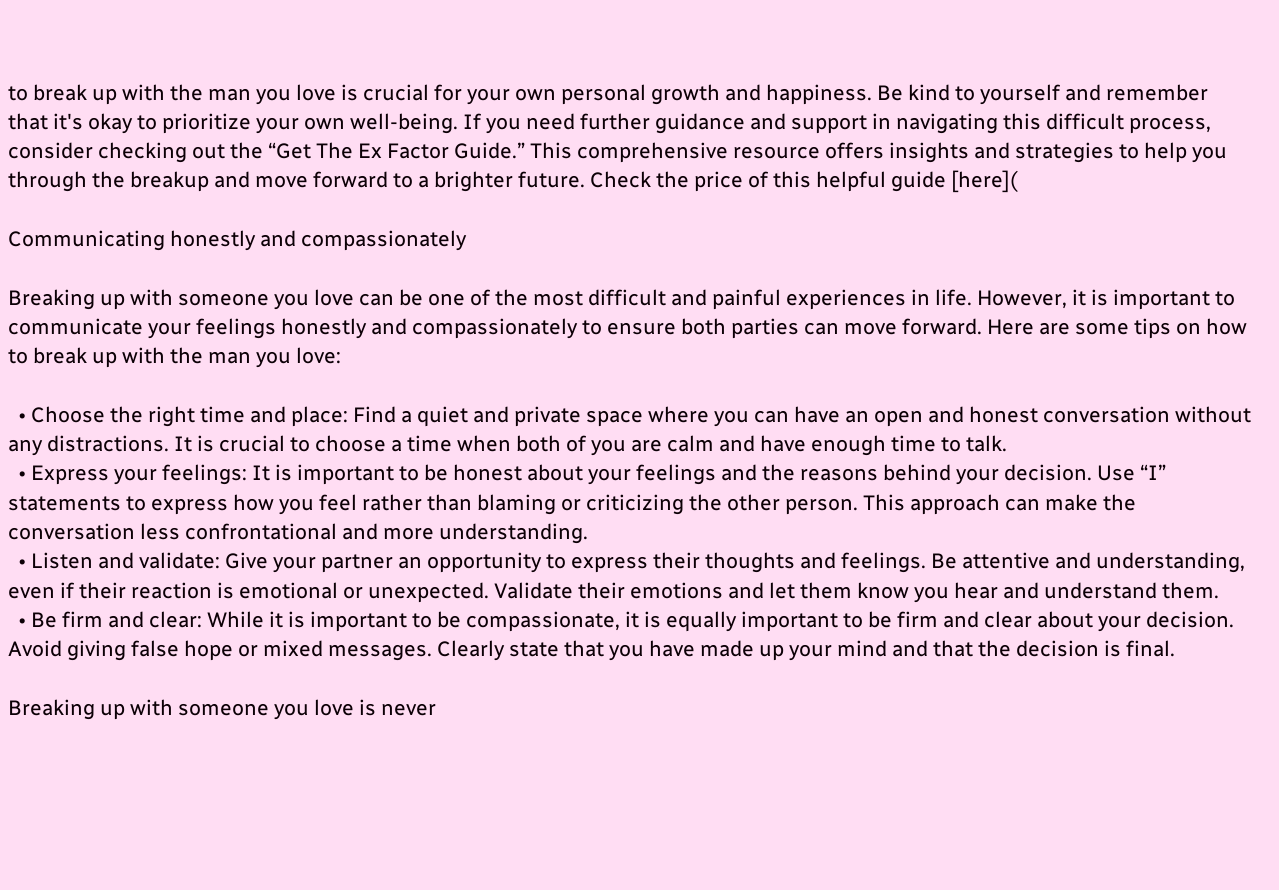to break up with the man you love is crucial for your own personal growth and happiness. Be kind to yourself and remember that it's okay to prioritize your own well-being. If you need further guidance and support in navigating this difficult process, consider checking out the “Get The Ex Factor Guide.” This comprehensive resource offers insights and strategies to help you through the breakup and move forward to a brighter future. Check the price of this helpful guide [here](

Communicating honestly and compassionately

Breaking up with someone you love can be one of the most difficult and painful experiences in life. However, it is important to communicate your feelings honestly and compassionately to ensure both parties can move forward. Here are some tips on how to break up with the man you love:

  • Choose the right time and place: Find a quiet and private space where you can have an open and honest conversation without any distractions. It is crucial to choose a time when both of you are calm and have enough time to talk.
  • Express your feelings: It is important to be honest about your feelings and the reasons behind your decision. Use “I” statements to express how you feel rather than blaming or criticizing the other person. This approach can make the conversation less confrontational and more understanding.
  • Listen and validate: Give your partner an opportunity to express their thoughts and feelings. Be attentive and understanding, even if their reaction is emotional or unexpected. Validate their emotions and let them know you hear and understand them.
  • Be firm and clear: While it is important to be compassionate, it is equally important to be firm and clear about your decision. Avoid giving false hope or mixed messages. Clearly state that you have made up your mind and that the decision is final.

Breaking up with someone you love is never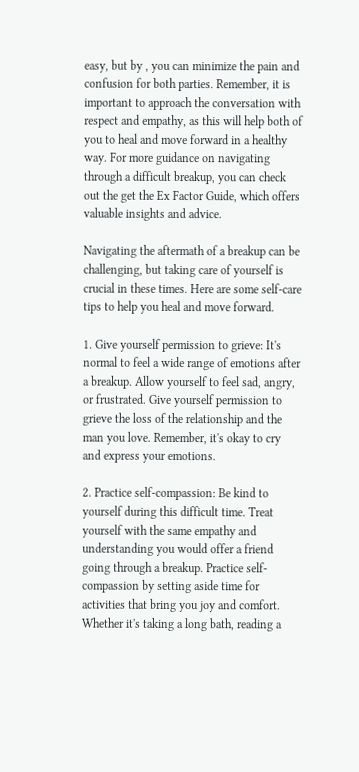easy, but by , you can minimize the pain and confusion for both parties. Remember, it is important to approach the conversation with respect and empathy, as this will help both of you to heal and move forward in a healthy way. For more guidance on navigating through a difficult breakup, you can check out the get the Ex Factor Guide, which offers valuable insights and advice.

Navigating the aftermath of a breakup can be challenging, but taking care of yourself is crucial in these times. Here are some self-care tips to help you heal and move forward.

1. Give yourself permission to grieve: It's normal to feel a wide range of emotions after a breakup. Allow yourself to feel sad, angry, or frustrated. Give yourself permission to grieve the loss of the relationship and the man you love. Remember, it's okay to cry and express your emotions.

2. Practice self-compassion: Be kind to yourself during this difficult time. Treat yourself with the same empathy and understanding you would offer a friend going through a breakup. Practice self-compassion by setting aside time for activities that bring you joy and comfort. Whether it's taking a long bath, reading a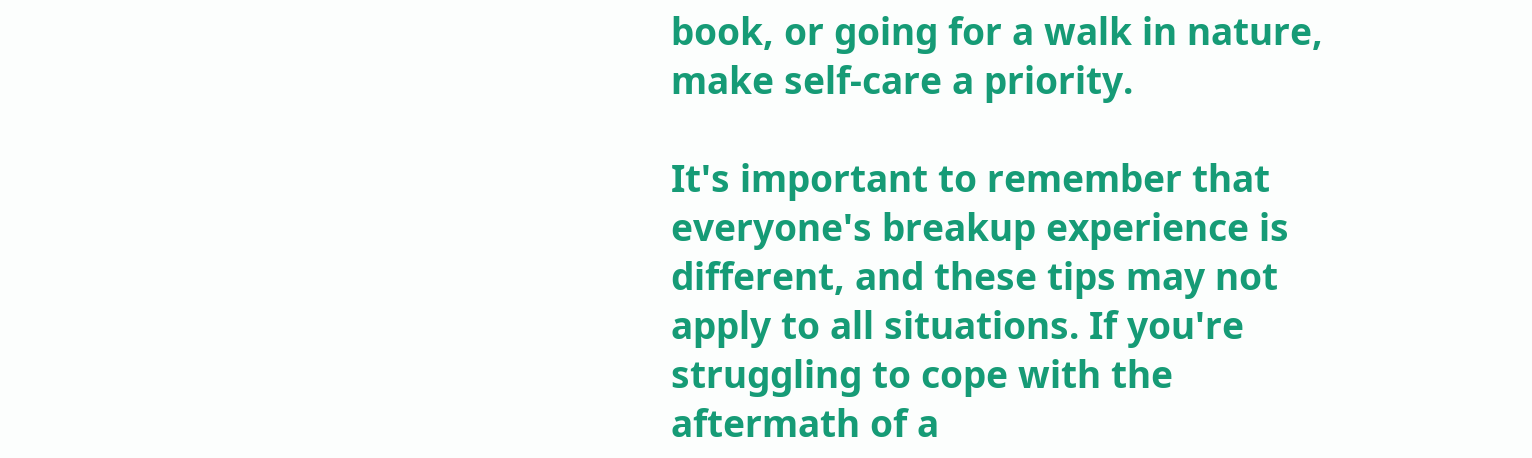book, or going for a walk in nature, make self-care a priority.

It's important to remember that everyone's breakup experience is different, and these tips may not apply to all situations. If you're struggling to cope with the aftermath of a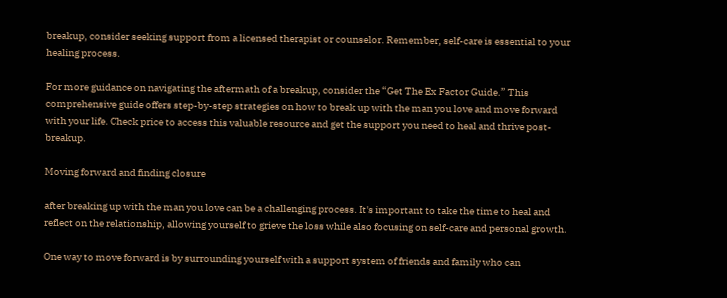breakup, consider seeking support from a licensed therapist or counselor. Remember, self-care is essential to your healing process.

For more guidance on navigating the aftermath of a breakup, consider the “Get The Ex Factor Guide.” This comprehensive guide offers step-by-step strategies on how to break up with the man you love and move forward with your life. Check price to access this valuable resource and get the support you need to heal and thrive post-breakup.

Moving forward and finding closure

after breaking up with the man you love can be a challenging process. It's important to take the time to heal and reflect on the relationship, allowing yourself to grieve the loss while also focusing on self-care and personal growth.

One way to move forward is by surrounding yourself with a support system of friends and family who can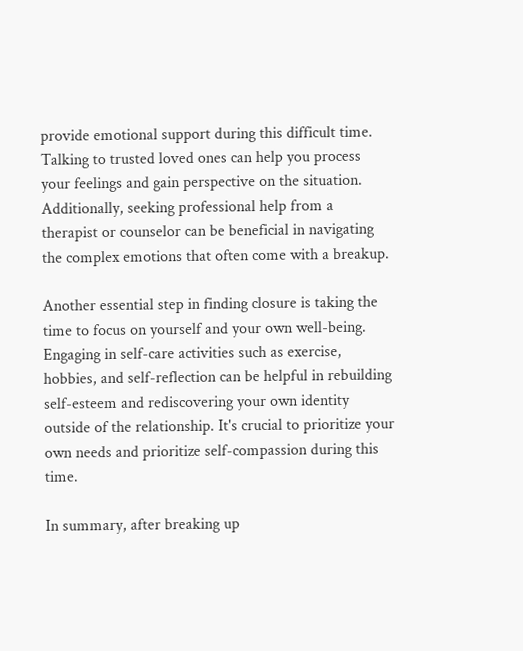provide emotional support during this difficult time. Talking to trusted loved ones can help you process your feelings and gain perspective on the situation. Additionally, seeking professional help from a therapist or counselor can be beneficial in navigating the complex emotions that often come with a breakup.

Another essential step in finding closure is taking the time to focus on yourself and your own well-being. Engaging in self-care activities such as exercise, hobbies, and self-reflection can be helpful in rebuilding self-esteem and rediscovering your own identity outside of the relationship. It's crucial to prioritize your own needs and prioritize self-compassion during this time.

In summary, after breaking up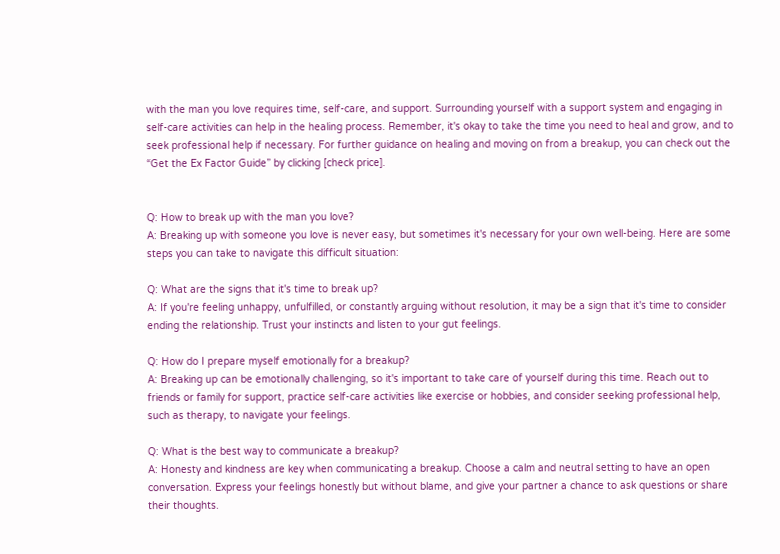with the man you love requires time, self-care, and support. Surrounding yourself with a support system and engaging in self-care activities can help in the healing process. Remember, it's okay to take the time you need to heal and grow, and to seek professional help if necessary. For further guidance on healing and moving on from a breakup, you can check out the “Get the Ex Factor Guide” by clicking [check price].


Q: How to break up with the man you love?
A: Breaking up with someone you love is never easy, but sometimes it's necessary for your own well-being. Here are some steps you can take to navigate this difficult situation:

Q: What are the signs that it's time to break up?
A: If you're feeling unhappy, unfulfilled, or constantly arguing without resolution, it may be a sign that it's time to consider ending the relationship. Trust your instincts and listen to your gut feelings.

Q: How do I prepare myself emotionally for a breakup?
A: Breaking up can be emotionally challenging, so it's important to take care of yourself during this time. Reach out to friends or family for support, practice self-care activities like exercise or hobbies, and consider seeking professional help, such as therapy, to navigate your feelings.

Q: What is the best way to communicate a breakup?
A: Honesty and kindness are key when communicating a breakup. Choose a calm and neutral setting to have an open conversation. Express your feelings honestly but without blame, and give your partner a chance to ask questions or share their thoughts.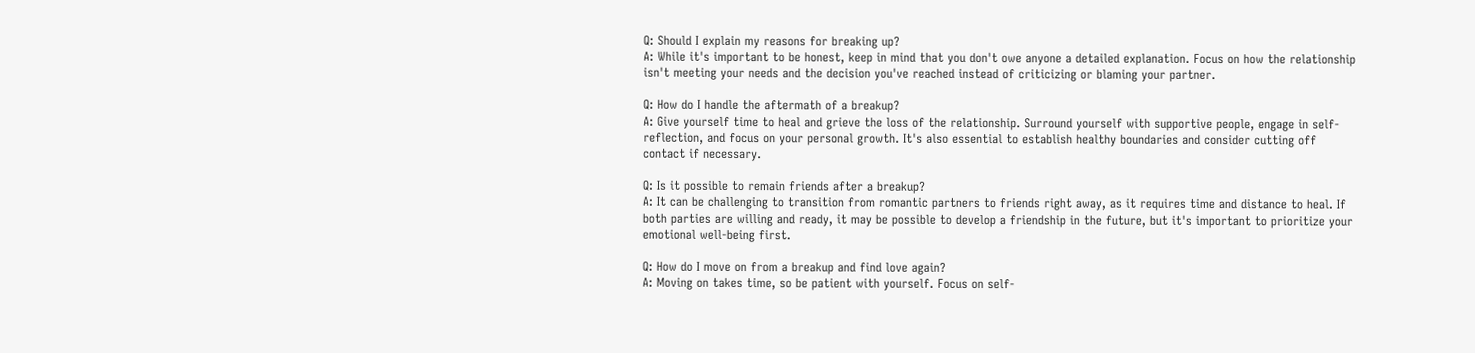Q: Should I explain my reasons for breaking up?
A: While it's important to be honest, keep in mind that you don't owe anyone a detailed explanation. Focus on how the relationship isn't meeting your needs and the decision you've reached instead of criticizing or blaming your partner.

Q: How do I handle the aftermath of a breakup?
A: Give yourself time to heal and grieve the loss of the relationship. Surround yourself with supportive people, engage in self-reflection, and focus on your personal growth. It's also essential to establish healthy boundaries and consider cutting off contact if necessary.

Q: Is it possible to remain friends after a breakup?
A: It can be challenging to transition from romantic partners to friends right away, as it requires time and distance to heal. If both parties are willing and ready, it may be possible to develop a friendship in the future, but it's important to prioritize your emotional well-being first.

Q: How do I move on from a breakup and find love again?
A: Moving on takes time, so be patient with yourself. Focus on self-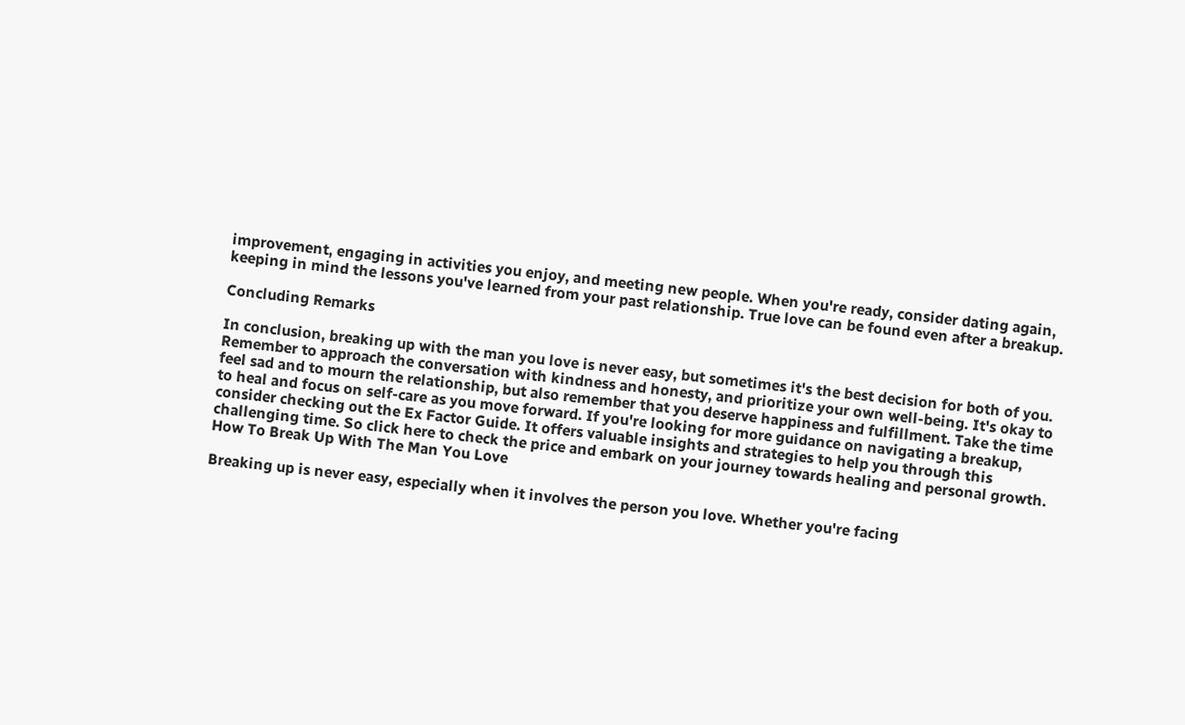improvement, engaging in activities you enjoy, and meeting new people. When you're ready, consider dating again, keeping in mind the lessons you've learned from your past relationship. True love can be found even after a breakup.

Concluding Remarks

In conclusion, breaking up with the man you love is never easy, but sometimes it's the best decision for both of you. Remember to approach the conversation with kindness and honesty, and prioritize your own well-being. It's okay to feel sad and to mourn the relationship, but also remember that you deserve happiness and fulfillment. Take the time to heal and focus on self-care as you move forward. If you're looking for more guidance on navigating a breakup, consider checking out the Ex Factor Guide. It offers valuable insights and strategies to help you through this challenging time. So click here to check the price and embark on your journey towards healing and personal growth.
How To Break Up With The Man You Love

Breaking up is never easy, especially when it involves the person you love. Whether you're facing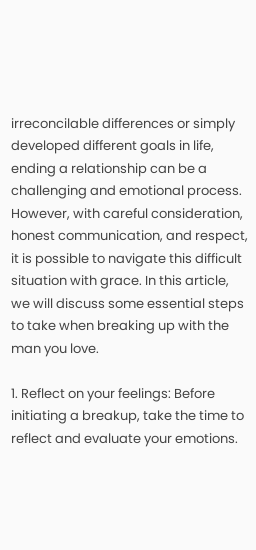irreconcilable differences or simply developed different goals in life, ending a relationship can be a challenging and emotional process. However, with careful consideration, honest communication, and respect, it is possible to navigate this difficult situation with grace. In this article, we will discuss some essential steps to take when breaking up with the man you love.

1. Reflect on your feelings: Before initiating a breakup, take the time to reflect and evaluate your emotions.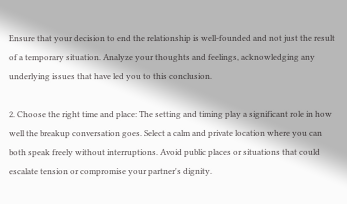Ensure that your decision to end the relationship is well-founded and not just the result of a temporary situation. Analyze your thoughts and feelings, acknowledging any underlying issues that have led you to this conclusion.

2. Choose the right time and place: The setting and timing play a significant role in how well the breakup conversation goes. Select a calm and private location where you can both speak freely without interruptions. Avoid public places or situations that could escalate tension or compromise your partner's dignity.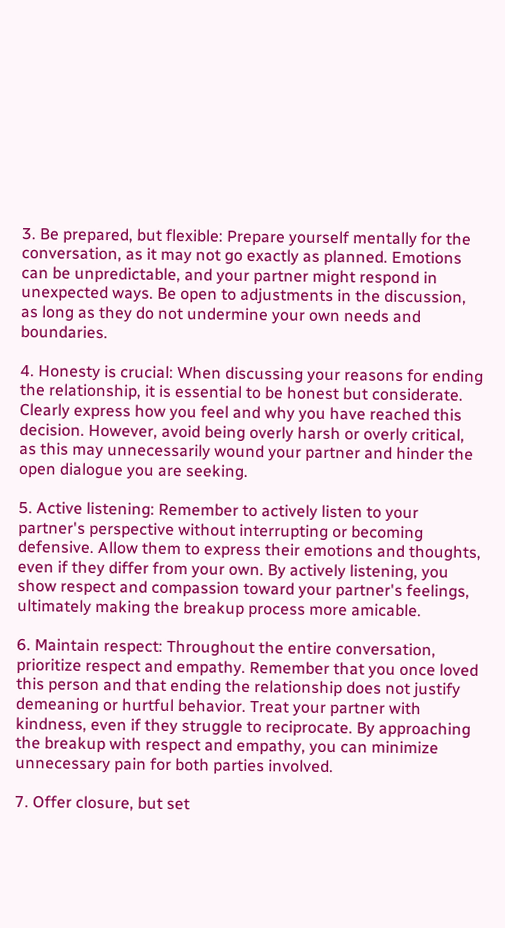3. Be prepared, but flexible: Prepare yourself mentally for the conversation, as it may not go exactly as planned. Emotions can be unpredictable, and your partner might respond in unexpected ways. Be open to adjustments in the discussion, as long as they do not undermine your own needs and boundaries.

4. Honesty is crucial: When discussing your reasons for ending the relationship, it is essential to be honest but considerate. Clearly express how you feel and why you have reached this decision. However, avoid being overly harsh or overly critical, as this may unnecessarily wound your partner and hinder the open dialogue you are seeking.

5. Active listening: Remember to actively listen to your partner's perspective without interrupting or becoming defensive. Allow them to express their emotions and thoughts, even if they differ from your own. By actively listening, you show respect and compassion toward your partner's feelings, ultimately making the breakup process more amicable.

6. Maintain respect: Throughout the entire conversation, prioritize respect and empathy. Remember that you once loved this person and that ending the relationship does not justify demeaning or hurtful behavior. Treat your partner with kindness, even if they struggle to reciprocate. By approaching the breakup with respect and empathy, you can minimize unnecessary pain for both parties involved.

7. Offer closure, but set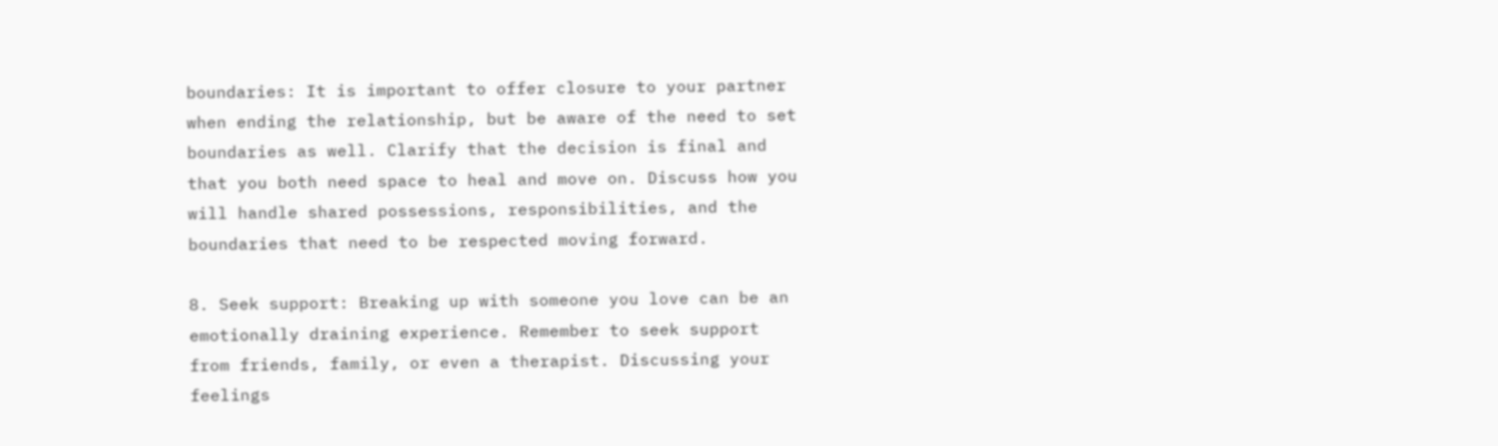boundaries: It is important to offer closure to your partner when ending the relationship, but be aware of the need to set boundaries as well. Clarify that the decision is final and that you both need space to heal and move on. Discuss how you will handle shared possessions, responsibilities, and the boundaries that need to be respected moving forward.

8. Seek support: Breaking up with someone you love can be an emotionally draining experience. Remember to seek support from friends, family, or even a therapist. Discussing your feelings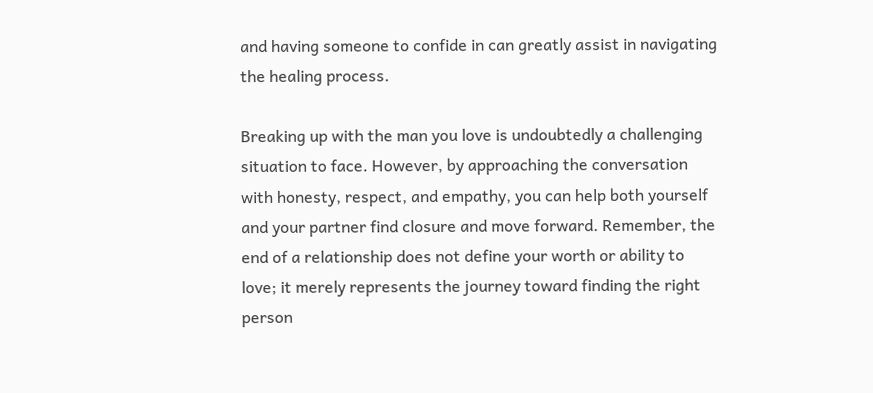and having someone to confide in can greatly assist in navigating the healing process.

Breaking up with the man you love is undoubtedly a challenging situation to face. However, by approaching the conversation with honesty, respect, and empathy, you can help both yourself and your partner find closure and move forward. Remember, the end of a relationship does not define your worth or ability to love; it merely represents the journey toward finding the right person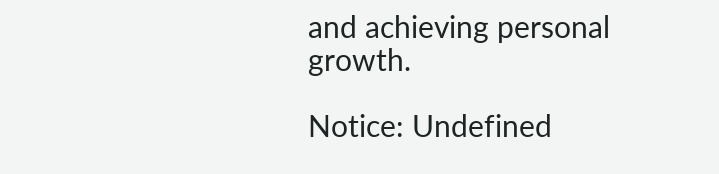and achieving personal growth.

Notice: Undefined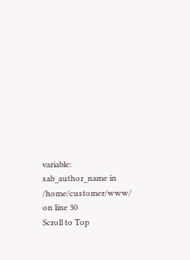variable: sab_author_name in /home/customer/www/ on line 30
Scroll to Top